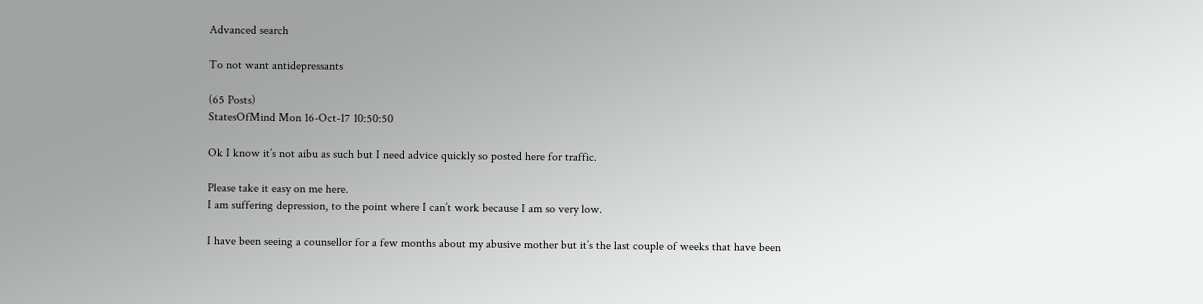Advanced search

To not want antidepressants

(65 Posts)
StatesOfMind Mon 16-Oct-17 10:50:50

Ok I know it’s not aibu as such but I need advice quickly so posted here for traffic.

Please take it easy on me here.
I am suffering depression, to the point where I can’t work because I am so very low.

I have been seeing a counsellor for a few months about my abusive mother but it’s the last couple of weeks that have been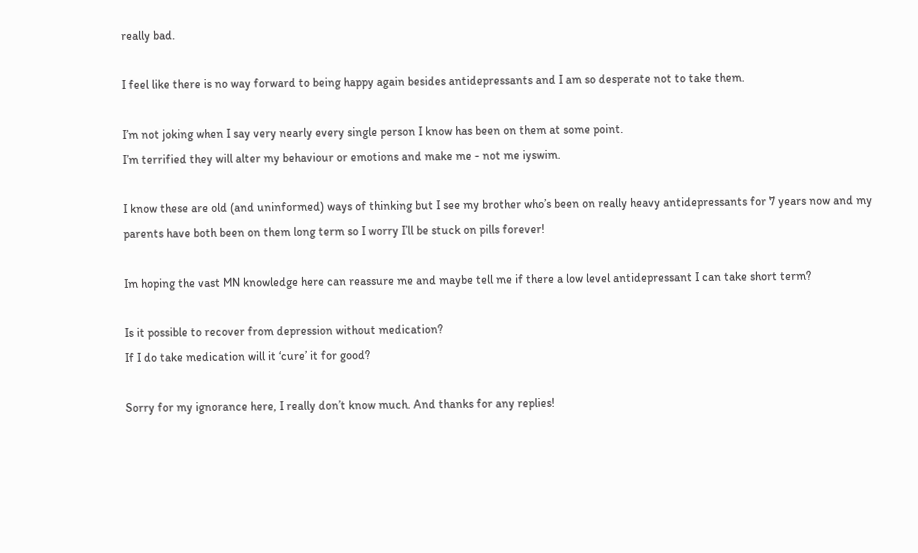really bad.

I feel like there is no way forward to being happy again besides antidepressants and I am so desperate not to take them.

I’m not joking when I say very nearly every single person I know has been on them at some point.
I’m terrified they will alter my behaviour or emotions and make me - not me iyswim.

I know these are old (and uninformed) ways of thinking but I see my brother who’s been on really heavy antidepressants for 7 years now and my parents have both been on them long term so I worry I’ll be stuck on pills forever!

Im hoping the vast MN knowledge here can reassure me and maybe tell me if there a low level antidepressant I can take short term?

Is it possible to recover from depression without medication?
If I do take medication will it ‘cure’ it for good?

Sorry for my ignorance here, I really don’t know much. And thanks for any replies!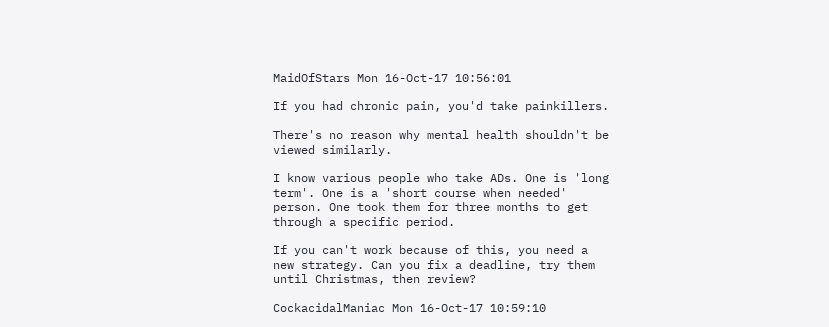MaidOfStars Mon 16-Oct-17 10:56:01

If you had chronic pain, you'd take painkillers.

There's no reason why mental health shouldn't be viewed similarly.

I know various people who take ADs. One is 'long term'. One is a 'short course when needed' person. One took them for three months to get through a specific period.

If you can't work because of this, you need a new strategy. Can you fix a deadline, try them until Christmas, then review?

CockacidalManiac Mon 16-Oct-17 10:59:10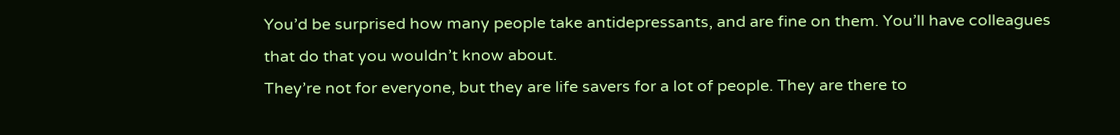You’d be surprised how many people take antidepressants, and are fine on them. You’ll have colleagues that do that you wouldn’t know about.
They’re not for everyone, but they are life savers for a lot of people. They are there to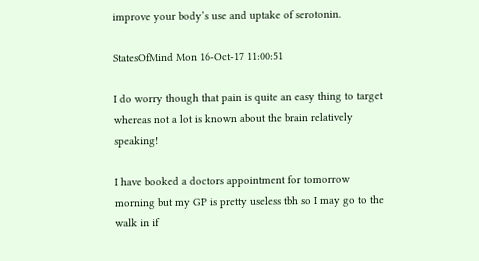improve your body’s use and uptake of serotonin.

StatesOfMind Mon 16-Oct-17 11:00:51

I do worry though that pain is quite an easy thing to target whereas not a lot is known about the brain relatively speaking!

I have booked a doctors appointment for tomorrow morning but my GP is pretty useless tbh so I may go to the walk in if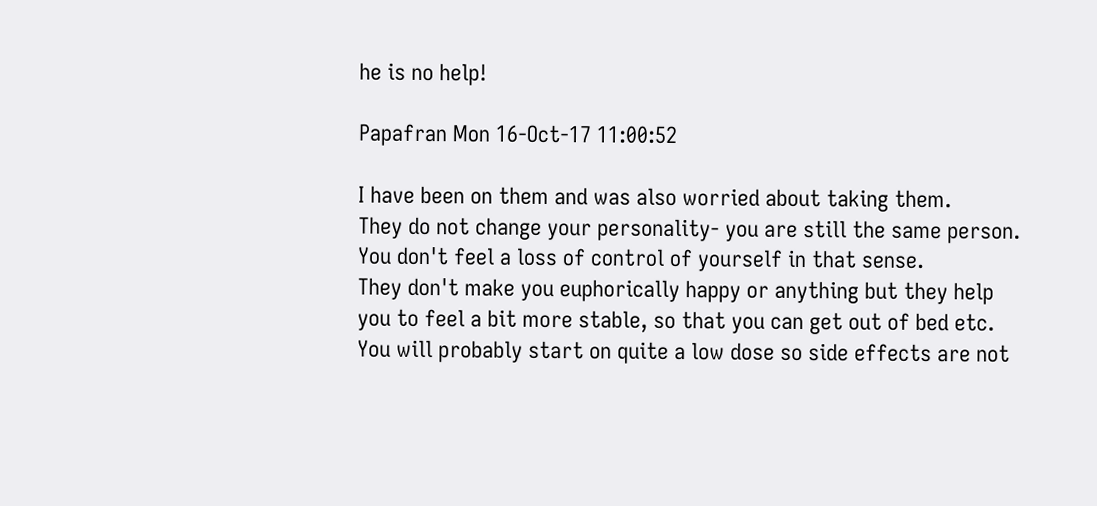he is no help!

Papafran Mon 16-Oct-17 11:00:52

I have been on them and was also worried about taking them.
They do not change your personality- you are still the same person. You don't feel a loss of control of yourself in that sense.
They don't make you euphorically happy or anything but they help you to feel a bit more stable, so that you can get out of bed etc.
You will probably start on quite a low dose so side effects are not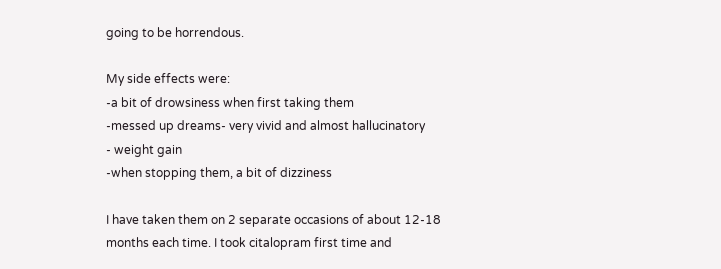going to be horrendous.

My side effects were:
-a bit of drowsiness when first taking them
-messed up dreams- very vivid and almost hallucinatory
- weight gain
-when stopping them, a bit of dizziness

I have taken them on 2 separate occasions of about 12-18 months each time. I took citalopram first time and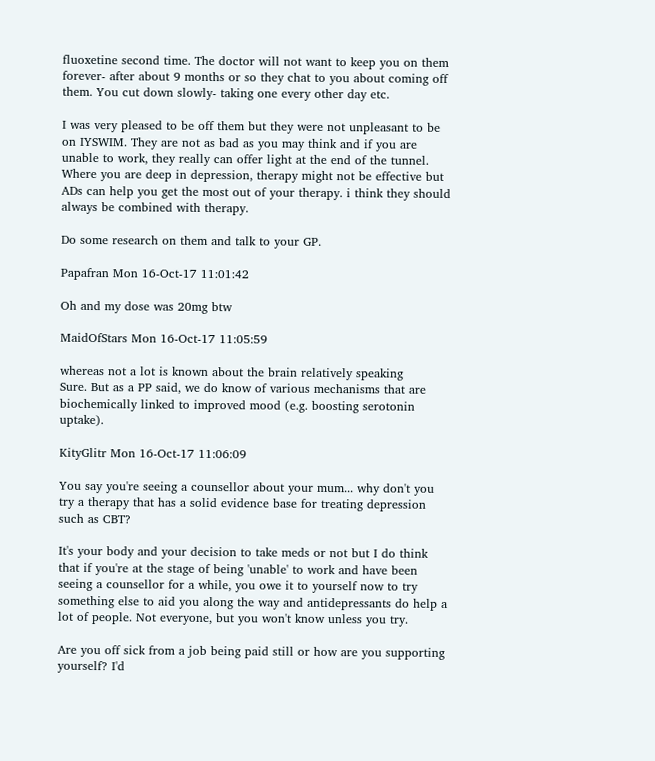fluoxetine second time. The doctor will not want to keep you on them forever- after about 9 months or so they chat to you about coming off them. You cut down slowly- taking one every other day etc.

I was very pleased to be off them but they were not unpleasant to be on IYSWIM. They are not as bad as you may think and if you are unable to work, they really can offer light at the end of the tunnel. Where you are deep in depression, therapy might not be effective but ADs can help you get the most out of your therapy. i think they should always be combined with therapy.

Do some research on them and talk to your GP.

Papafran Mon 16-Oct-17 11:01:42

Oh and my dose was 20mg btw

MaidOfStars Mon 16-Oct-17 11:05:59

whereas not a lot is known about the brain relatively speaking
Sure. But as a PP said, we do know of various mechanisms that are biochemically linked to improved mood (e.g. boosting serotonin uptake).

KityGlitr Mon 16-Oct-17 11:06:09

You say you're seeing a counsellor about your mum... why don't you try a therapy that has a solid evidence base for treating depression such as CBT?

It's your body and your decision to take meds or not but I do think that if you're at the stage of being 'unable' to work and have been seeing a counsellor for a while, you owe it to yourself now to try something else to aid you along the way and antidepressants do help a lot of people. Not everyone, but you won't know unless you try.

Are you off sick from a job being paid still or how are you supporting yourself? I'd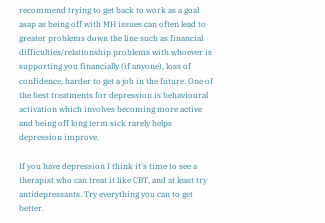recommend trying to get back to work as a goal asap as being off with MH issues can often lead to greater problems down the line such as financial difficulties/relationship problems with whoever is supporting you financially (if anyone), loss of confidence, harder to get a job in the future. One of the best treatments for depression is behavioural activation which involves becoming more active and being off long term sick rarely helps depression improve.

If you have depression I think it's time to see a therapist who can treat it like CBT, and at least try antidepressants. Try everything you can to get better.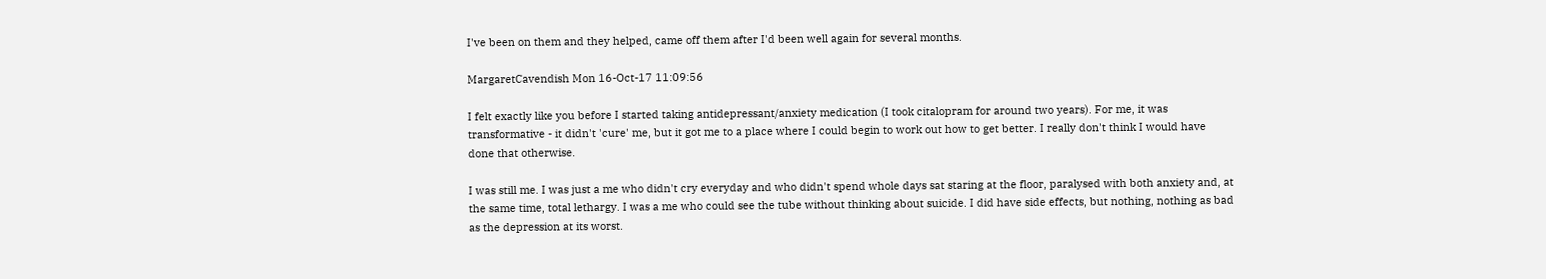I've been on them and they helped, came off them after I'd been well again for several months.

MargaretCavendish Mon 16-Oct-17 11:09:56

I felt exactly like you before I started taking antidepressant/anxiety medication (I took citalopram for around two years). For me, it was transformative - it didn't 'cure' me, but it got me to a place where I could begin to work out how to get better. I really don't think I would have done that otherwise.

I was still me. I was just a me who didn't cry everyday and who didn't spend whole days sat staring at the floor, paralysed with both anxiety and, at the same time, total lethargy. I was a me who could see the tube without thinking about suicide. I did have side effects, but nothing, nothing as bad as the depression at its worst.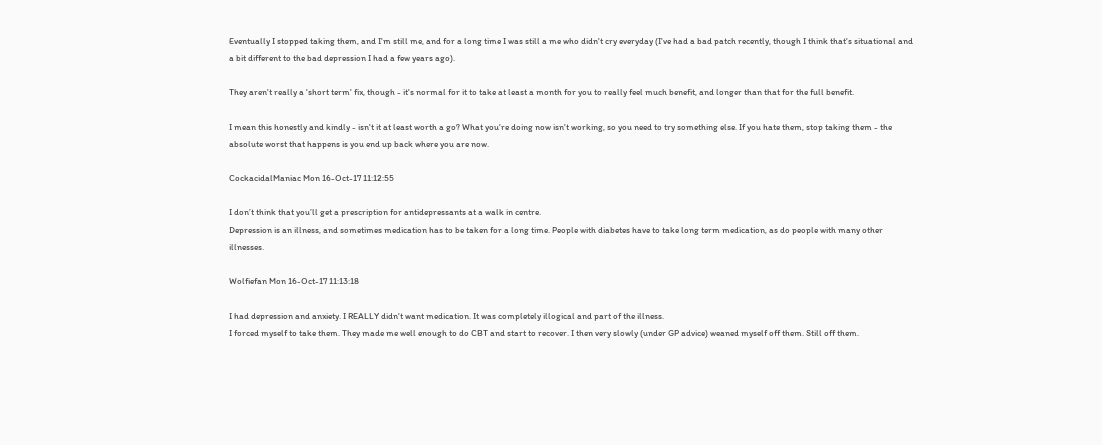Eventually I stopped taking them, and I'm still me, and for a long time I was still a me who didn't cry everyday (I've had a bad patch recently, though I think that's situational and a bit different to the bad depression I had a few years ago).

They aren't really a 'short term' fix, though - it's normal for it to take at least a month for you to really feel much benefit, and longer than that for the full benefit.

I mean this honestly and kindly - isn't it at least worth a go? What you're doing now isn't working, so you need to try something else. If you hate them, stop taking them - the absolute worst that happens is you end up back where you are now.

CockacidalManiac Mon 16-Oct-17 11:12:55

I don’t think that you’ll get a prescription for antidepressants at a walk in centre.
Depression is an illness, and sometimes medication has to be taken for a long time. People with diabetes have to take long term medication, as do people with many other illnesses.

Wolfiefan Mon 16-Oct-17 11:13:18

I had depression and anxiety. I REALLY didn't want medication. It was completely illogical and part of the illness.
I forced myself to take them. They made me well enough to do CBT and start to recover. I then very slowly (under GP advice) weaned myself off them. Still off them.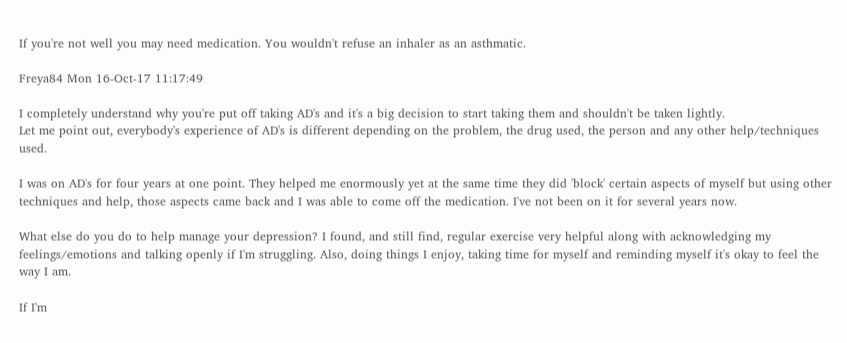If you're not well you may need medication. You wouldn't refuse an inhaler as an asthmatic.

Freya84 Mon 16-Oct-17 11:17:49

I completely understand why you're put off taking AD's and it's a big decision to start taking them and shouldn't be taken lightly.
Let me point out, everybody's experience of AD's is different depending on the problem, the drug used, the person and any other help/techniques used.

I was on AD's for four years at one point. They helped me enormously yet at the same time they did 'block' certain aspects of myself but using other techniques and help, those aspects came back and I was able to come off the medication. I've not been on it for several years now.

What else do you do to help manage your depression? I found, and still find, regular exercise very helpful along with acknowledging my feelings/emotions and talking openly if I'm struggling. Also, doing things I enjoy, taking time for myself and reminding myself it's okay to feel the way I am.

If I'm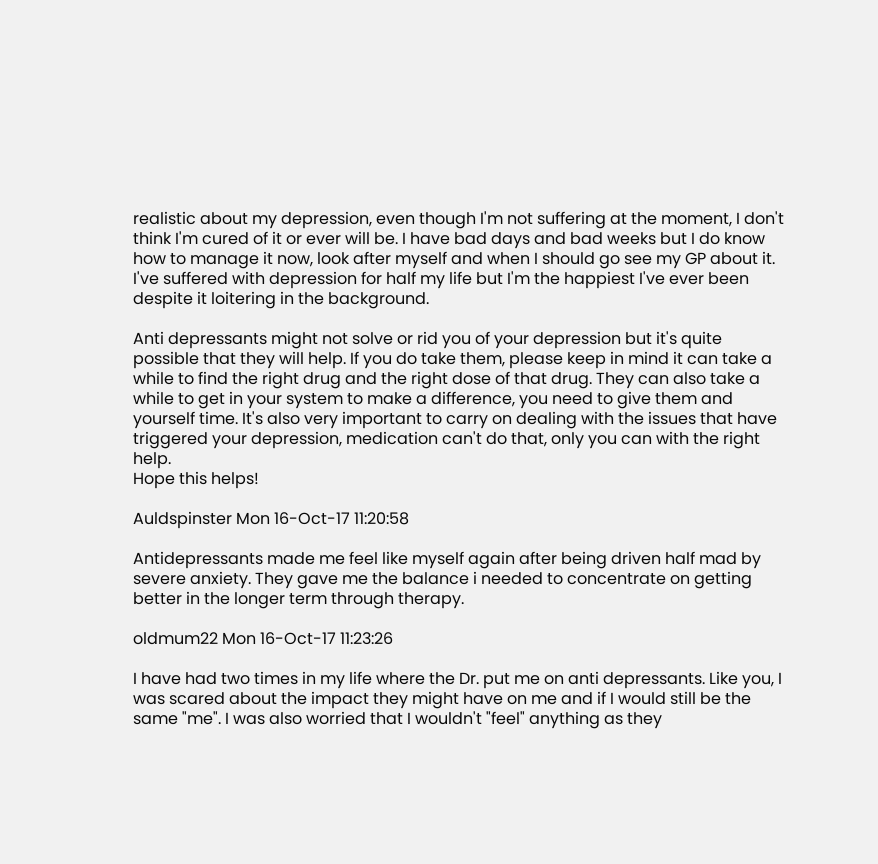realistic about my depression, even though I'm not suffering at the moment, I don't think I'm cured of it or ever will be. I have bad days and bad weeks but I do know how to manage it now, look after myself and when I should go see my GP about it. I've suffered with depression for half my life but I'm the happiest I've ever been despite it loitering in the background.

Anti depressants might not solve or rid you of your depression but it's quite possible that they will help. If you do take them, please keep in mind it can take a while to find the right drug and the right dose of that drug. They can also take a while to get in your system to make a difference, you need to give them and yourself time. It's also very important to carry on dealing with the issues that have triggered your depression, medication can't do that, only you can with the right help.
Hope this helps!

Auldspinster Mon 16-Oct-17 11:20:58

Antidepressants made me feel like myself again after being driven half mad by severe anxiety. They gave me the balance i needed to concentrate on getting better in the longer term through therapy.

oldmum22 Mon 16-Oct-17 11:23:26

I have had two times in my life where the Dr. put me on anti depressants. Like you, I was scared about the impact they might have on me and if I would still be the same "me". I was also worried that I wouldn't "feel" anything as they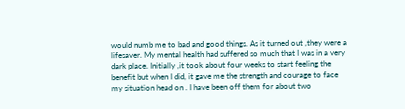would numb me to bad and good things. As it turned out ,they were a lifesaver. My mental health had suffered so much that I was in a very dark place. Initially ,it took about four weeks to start feeling the benefit but when I did, it gave me the strength and courage to face my situation head on . I have been off them for about two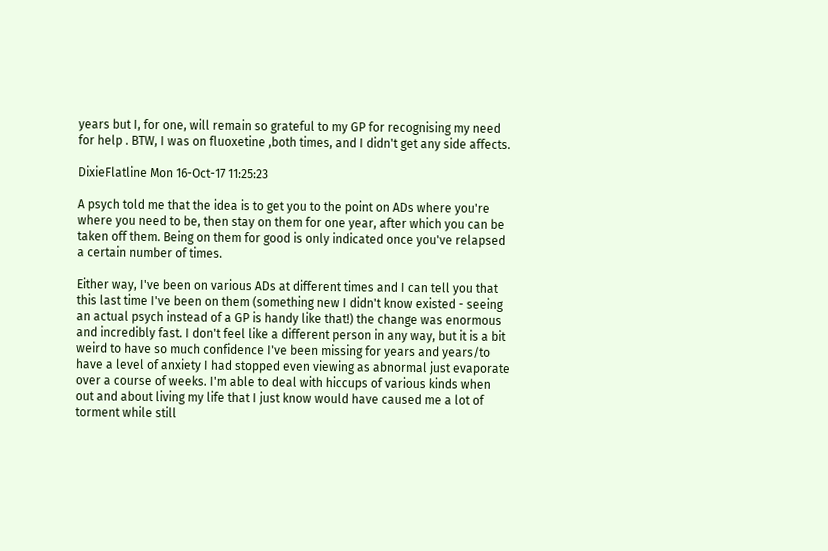years but I, for one, will remain so grateful to my GP for recognising my need for help . BTW, I was on fluoxetine ,both times, and I didn't get any side affects.

DixieFlatline Mon 16-Oct-17 11:25:23

A psych told me that the idea is to get you to the point on ADs where you're where you need to be, then stay on them for one year, after which you can be taken off them. Being on them for good is only indicated once you've relapsed a certain number of times.

Either way, I've been on various ADs at different times and I can tell you that this last time I've been on them (something new I didn't know existed - seeing an actual psych instead of a GP is handy like that!) the change was enormous and incredibly fast. I don't feel like a different person in any way, but it is a bit weird to have so much confidence I've been missing for years and years/to have a level of anxiety I had stopped even viewing as abnormal just evaporate over a course of weeks. I'm able to deal with hiccups of various kinds when out and about living my life that I just know would have caused me a lot of torment while still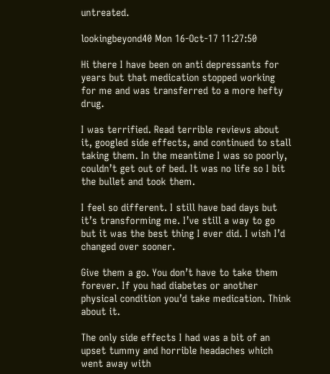untreated.

lookingbeyond40 Mon 16-Oct-17 11:27:50

Hi there I have been on anti depressants for years but that medication stopped working for me and was transferred to a more hefty drug.

I was terrified. Read terrible reviews about it, googled side effects, and continued to stall taking them. In the meantime I was so poorly, couldn’t get out of bed. It was no life so I bit the bullet and took them.

I feel so different. I still have bad days but it’s transforming me. I’ve still a way to go but it was the best thing I ever did. I wish I’d changed over sooner.

Give them a go. You don’t have to take them forever. If you had diabetes or another physical condition you’d take medication. Think about it.

The only side effects I had was a bit of an upset tummy and horrible headaches which went away with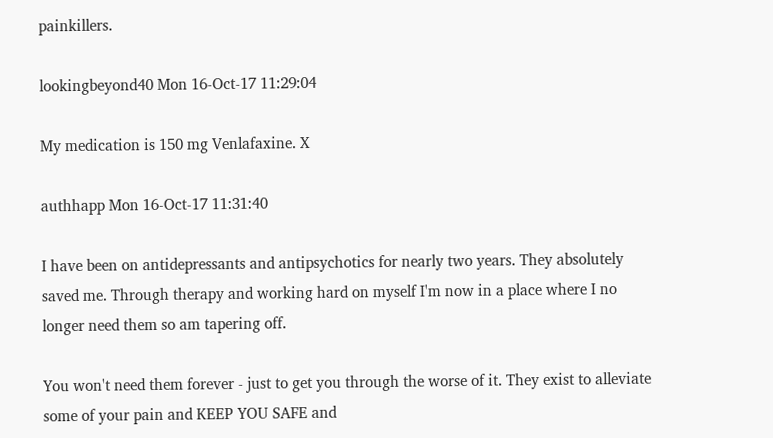painkillers.

lookingbeyond40 Mon 16-Oct-17 11:29:04

My medication is 150 mg Venlafaxine. X

authhapp Mon 16-Oct-17 11:31:40

I have been on antidepressants and antipsychotics for nearly two years. They absolutely saved me. Through therapy and working hard on myself I'm now in a place where I no longer need them so am tapering off.

You won't need them forever - just to get you through the worse of it. They exist to alleviate some of your pain and KEEP YOU SAFE and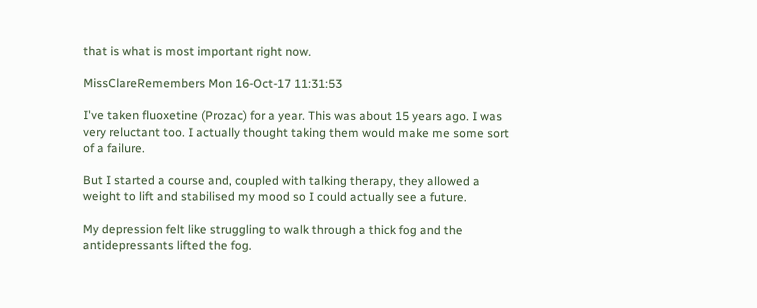that is what is most important right now.

MissClareRemembers Mon 16-Oct-17 11:31:53

I've taken fluoxetine (Prozac) for a year. This was about 15 years ago. I was very reluctant too. I actually thought taking them would make me some sort of a failure.

But I started a course and, coupled with talking therapy, they allowed a weight to lift and stabilised my mood so I could actually see a future.

My depression felt like struggling to walk through a thick fog and the antidepressants lifted the fog.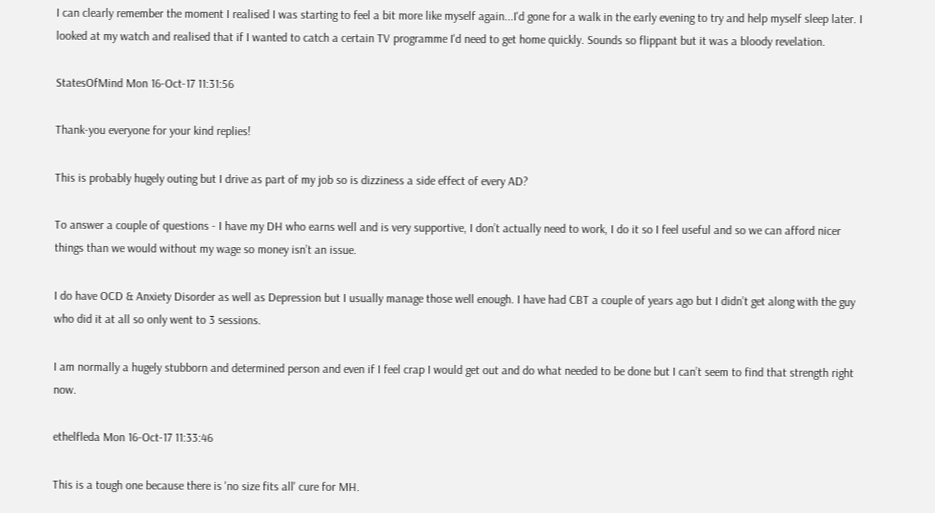I can clearly remember the moment I realised I was starting to feel a bit more like myself again...I'd gone for a walk in the early evening to try and help myself sleep later. I looked at my watch and realised that if I wanted to catch a certain TV programme I'd need to get home quickly. Sounds so flippant but it was a bloody revelation.

StatesOfMind Mon 16-Oct-17 11:31:56

Thank-you everyone for your kind replies!

This is probably hugely outing but I drive as part of my job so is dizziness a side effect of every AD?

To answer a couple of questions - I have my DH who earns well and is very supportive, I don’t actually need to work, I do it so I feel useful and so we can afford nicer things than we would without my wage so money isn’t an issue.

I do have OCD & Anxiety Disorder as well as Depression but I usually manage those well enough. I have had CBT a couple of years ago but I didn’t get along with the guy who did it at all so only went to 3 sessions.

I am normally a hugely stubborn and determined person and even if I feel crap I would get out and do what needed to be done but I can’t seem to find that strength right now.

ethelfleda Mon 16-Oct-17 11:33:46

This is a tough one because there is 'no size fits all' cure for MH.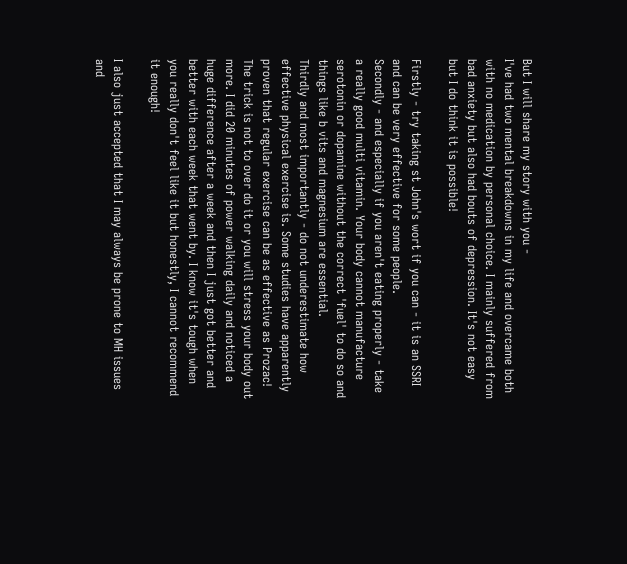But I will share my story with you -
I've had two mental breakdowns in my life and overcame both with no medication by personal choice. I mainly suffered from bad anxiety but also had bouts of depression. It's not easy but I do think it is possible!

Firstly - try taking st John's wort if you can - it is an SSRI and can be very effective for some people.
Secondly - and especially if you aren't eating properly - take a really good multi vitamin. Your body cannot manufacture serotonin or dopamine without the correct 'fuel' to do so and things like b vits and magnesium are essential.
Thirdly and most importantly - do not underestimate how effective physical exercise is. Some studies have apparently proven that regular exercise can be as effective as Prozac! The trick is not to over do it or you will stress your body out more. I did 20 minutes of power walking daily and noticed a huge difference after a week and then I just got better and better with each week that went by. I know it's tough when you really don't feel like it but honestly, I cannot recommend it enough!

I also just accepted that I may always be prone to MH issues and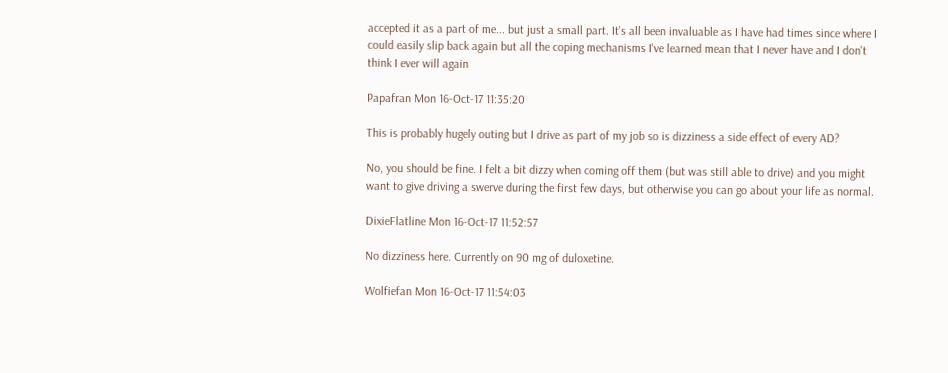accepted it as a part of me... but just a small part. It's all been invaluable as I have had times since where I could easily slip back again but all the coping mechanisms I've learned mean that I never have and I don't think I ever will again

Papafran Mon 16-Oct-17 11:35:20

This is probably hugely outing but I drive as part of my job so is dizziness a side effect of every AD?

No, you should be fine. I felt a bit dizzy when coming off them (but was still able to drive) and you might want to give driving a swerve during the first few days, but otherwise you can go about your life as normal.

DixieFlatline Mon 16-Oct-17 11:52:57

No dizziness here. Currently on 90 mg of duloxetine.

Wolfiefan Mon 16-Oct-17 11:54:03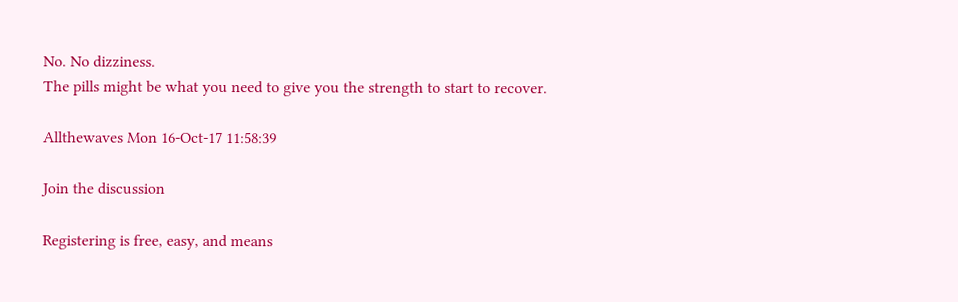No. No dizziness.
The pills might be what you need to give you the strength to start to recover.

Allthewaves Mon 16-Oct-17 11:58:39

Join the discussion

Registering is free, easy, and means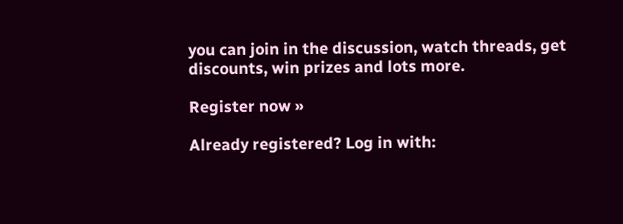you can join in the discussion, watch threads, get discounts, win prizes and lots more.

Register now »

Already registered? Log in with: